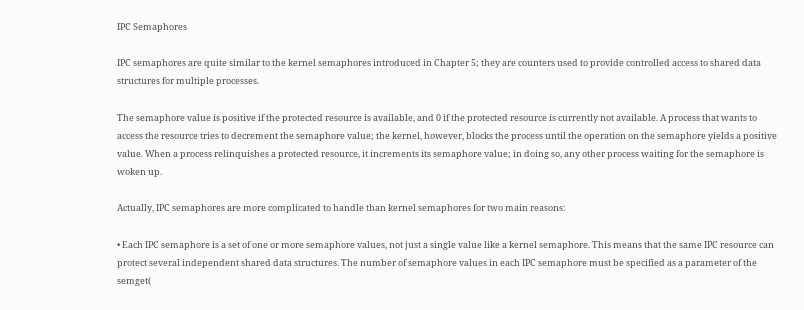IPC Semaphores

IPC semaphores are quite similar to the kernel semaphores introduced in Chapter 5; they are counters used to provide controlled access to shared data structures for multiple processes.

The semaphore value is positive if the protected resource is available, and 0 if the protected resource is currently not available. A process that wants to access the resource tries to decrement the semaphore value; the kernel, however, blocks the process until the operation on the semaphore yields a positive value. When a process relinquishes a protected resource, it increments its semaphore value; in doing so, any other process waiting for the semaphore is woken up.

Actually, IPC semaphores are more complicated to handle than kernel semaphores for two main reasons:

• Each IPC semaphore is a set of one or more semaphore values, not just a single value like a kernel semaphore. This means that the same IPC resource can protect several independent shared data structures. The number of semaphore values in each IPC semaphore must be specified as a parameter of the semget(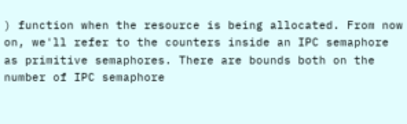) function when the resource is being allocated. From now on, we'll refer to the counters inside an IPC semaphore as primitive semaphores. There are bounds both on the number of IPC semaphore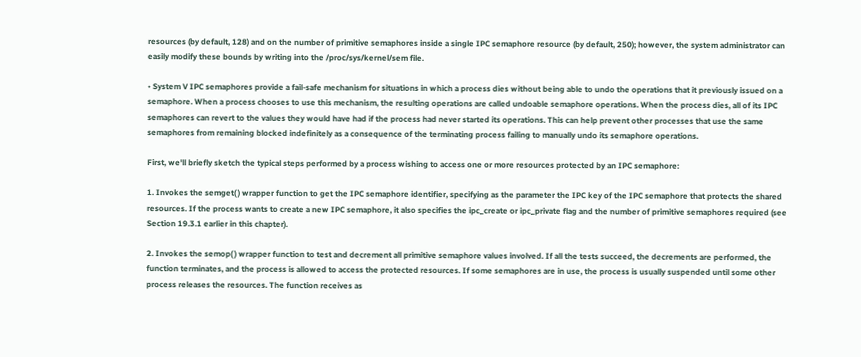resources (by default, 128) and on the number of primitive semaphores inside a single IPC semaphore resource (by default, 250); however, the system administrator can easily modify these bounds by writing into the /proc/sys/kernel/sem file.

• System V IPC semaphores provide a fail-safe mechanism for situations in which a process dies without being able to undo the operations that it previously issued on a semaphore. When a process chooses to use this mechanism, the resulting operations are called undoable semaphore operations. When the process dies, all of its IPC semaphores can revert to the values they would have had if the process had never started its operations. This can help prevent other processes that use the same semaphores from remaining blocked indefinitely as a consequence of the terminating process failing to manually undo its semaphore operations.

First, we'll briefly sketch the typical steps performed by a process wishing to access one or more resources protected by an IPC semaphore:

1. Invokes the semget( ) wrapper function to get the IPC semaphore identifier, specifying as the parameter the IPC key of the IPC semaphore that protects the shared resources. If the process wants to create a new IPC semaphore, it also specifies the ipc_create or ipc_private flag and the number of primitive semaphores required (see Section 19.3.1 earlier in this chapter).

2. Invokes the semop( ) wrapper function to test and decrement all primitive semaphore values involved. If all the tests succeed, the decrements are performed, the function terminates, and the process is allowed to access the protected resources. If some semaphores are in use, the process is usually suspended until some other process releases the resources. The function receives as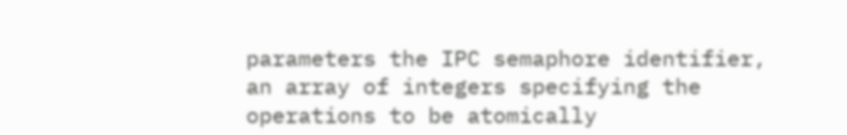parameters the IPC semaphore identifier, an array of integers specifying the operations to be atomically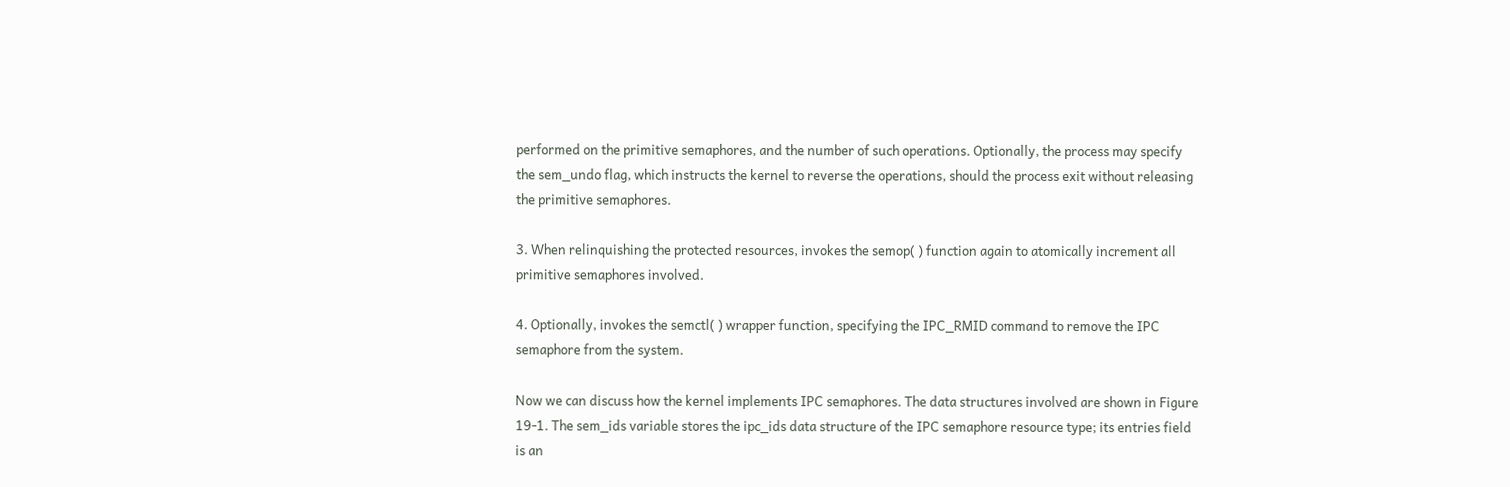performed on the primitive semaphores, and the number of such operations. Optionally, the process may specify the sem_undo flag, which instructs the kernel to reverse the operations, should the process exit without releasing the primitive semaphores.

3. When relinquishing the protected resources, invokes the semop( ) function again to atomically increment all primitive semaphores involved.

4. Optionally, invokes the semctl( ) wrapper function, specifying the IPC_RMID command to remove the IPC semaphore from the system.

Now we can discuss how the kernel implements IPC semaphores. The data structures involved are shown in Figure 19-1. The sem_ids variable stores the ipc_ids data structure of the IPC semaphore resource type; its entries field is an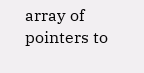array of pointers to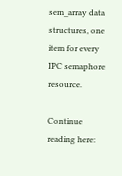sem_array data structures, one item for every IPC semaphore resource.

Continue reading here: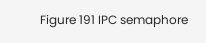Figure 191 IPC semaphore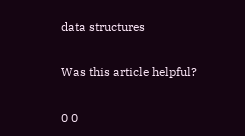data structures

Was this article helpful?

0 0